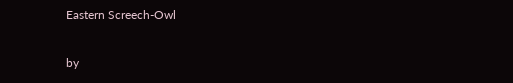Eastern Screech-Owl

by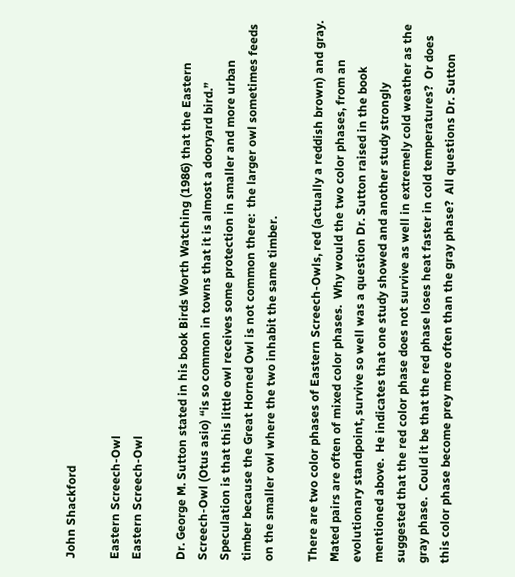John Shackford

Eastern Screech-Owl
Eastern Screech-Owl

Dr. George M. Sutton stated in his book Birds Worth Watching (1986) that the Eastern Screech-Owl (Otus asio) “is so common in towns that it is almost a dooryard bird.”  Speculation is that this little owl receives some protection in smaller and more urban timber because the Great Horned Owl is not common there:  the larger owl sometimes feeds on the smaller owl where the two inhabit the same timber.

There are two color phases of Eastern Screech-Owls, red (actually a reddish brown) and gray.  Mated pairs are often of mixed color phases.  Why would the two color phases, from an evolutionary standpoint, survive so well was a question Dr. Sutton raised in the book mentioned above.  He indicates that one study showed and another study strongly suggested that the red color phase does not survive as well in extremely cold weather as the gray phase.  Could it be that the red phase loses heat faster in cold temperatures?  Or does this color phase become prey more often than the gray phase?  All questions Dr. Sutton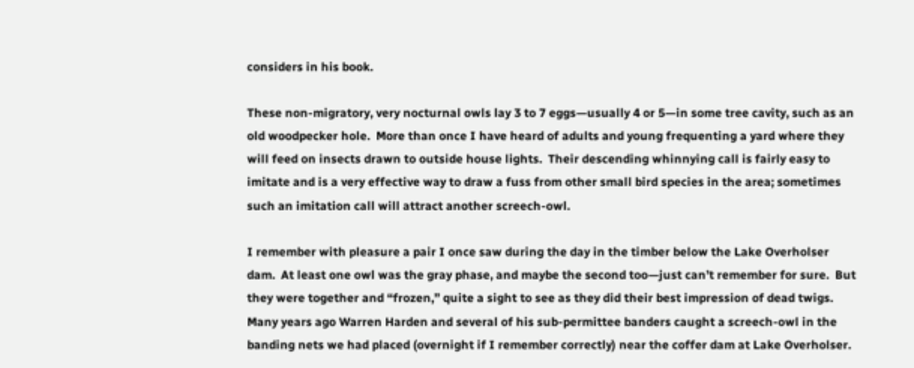considers in his book.

These non-migratory, very nocturnal owls lay 3 to 7 eggs—usually 4 or 5—in some tree cavity, such as an old woodpecker hole.  More than once I have heard of adults and young frequenting a yard where they will feed on insects drawn to outside house lights.  Their descending whinnying call is fairly easy to imitate and is a very effective way to draw a fuss from other small bird species in the area; sometimes such an imitation call will attract another screech-owl.

I remember with pleasure a pair I once saw during the day in the timber below the Lake Overholser dam.  At least one owl was the gray phase, and maybe the second too—just can’t remember for sure.  But they were together and “frozen,” quite a sight to see as they did their best impression of dead twigs.  Many years ago Warren Harden and several of his sub-permittee banders caught a screech-owl in the banding nets we had placed (overnight if I remember correctly) near the coffer dam at Lake Overholser.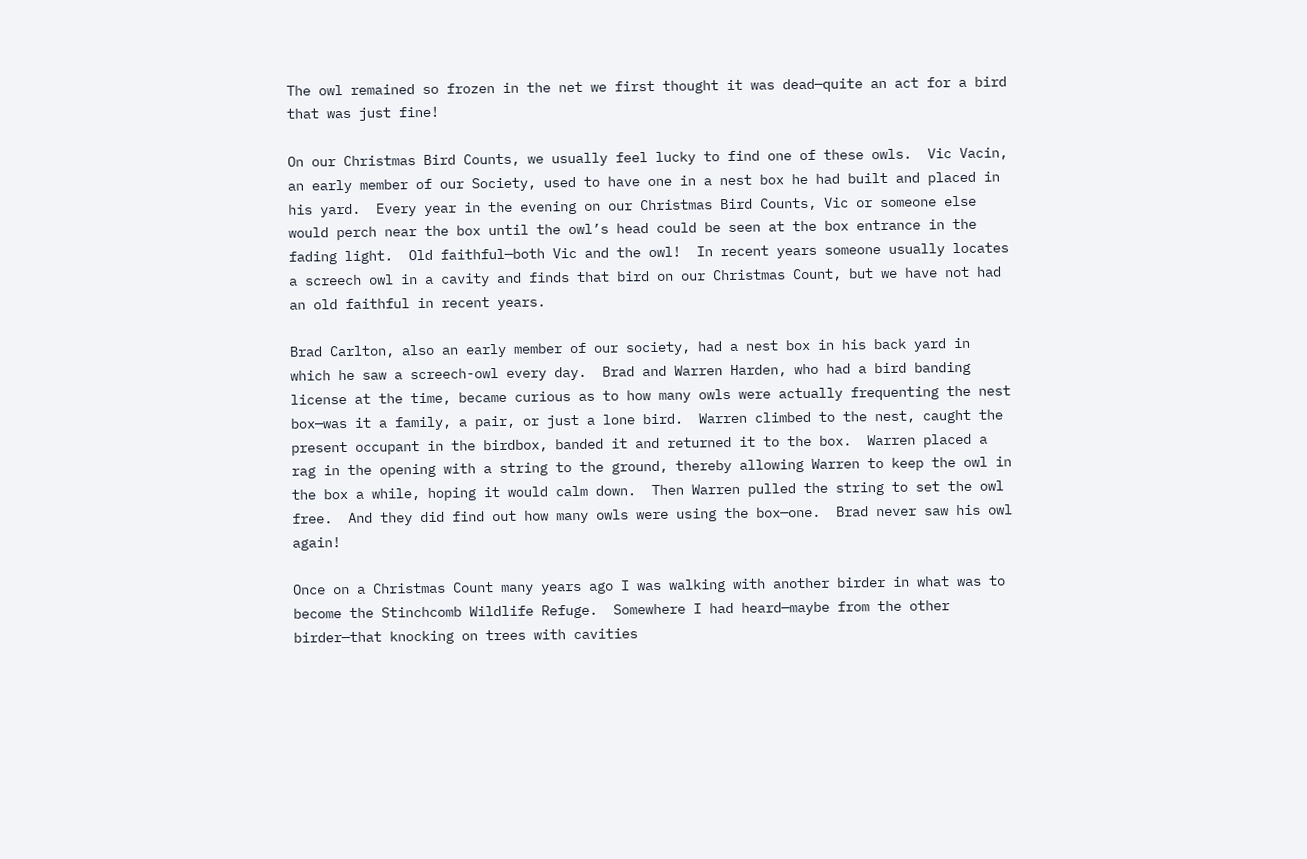The owl remained so frozen in the net we first thought it was dead—quite an act for a bird that was just fine!

On our Christmas Bird Counts, we usually feel lucky to find one of these owls.  Vic Vacin, an early member of our Society, used to have one in a nest box he had built and placed in his yard.  Every year in the evening on our Christmas Bird Counts, Vic or someone else would perch near the box until the owl’s head could be seen at the box entrance in the fading light.  Old faithful—both Vic and the owl!  In recent years someone usually locates a screech owl in a cavity and finds that bird on our Christmas Count, but we have not had an old faithful in recent years.

Brad Carlton, also an early member of our society, had a nest box in his back yard in which he saw a screech-owl every day.  Brad and Warren Harden, who had a bird banding license at the time, became curious as to how many owls were actually frequenting the nest box—was it a family, a pair, or just a lone bird.  Warren climbed to the nest, caught the present occupant in the birdbox, banded it and returned it to the box.  Warren placed a rag in the opening with a string to the ground, thereby allowing Warren to keep the owl in the box a while, hoping it would calm down.  Then Warren pulled the string to set the owl free.  And they did find out how many owls were using the box—one.  Brad never saw his owl again!

Once on a Christmas Count many years ago I was walking with another birder in what was to become the Stinchcomb Wildlife Refuge.  Somewhere I had heard—maybe from the other birder—that knocking on trees with cavities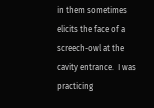in them sometimes elicits the face of a screech-owl at the cavity entrance.  I was practicing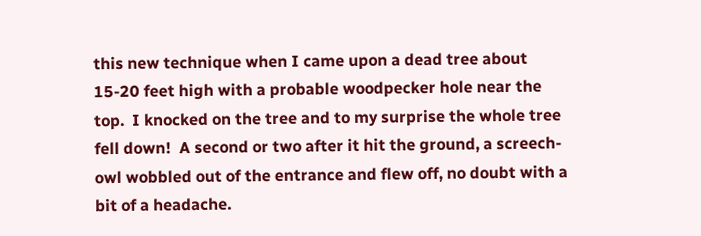this new technique when I came upon a dead tree about 15-20 feet high with a probable woodpecker hole near the top.  I knocked on the tree and to my surprise the whole tree fell down!  A second or two after it hit the ground, a screech-owl wobbled out of the entrance and flew off, no doubt with a bit of a headache.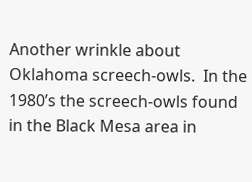Another wrinkle about Oklahoma screech-owls.  In the 1980’s the screech-owls found in the Black Mesa area in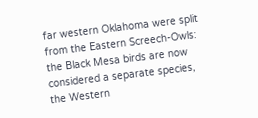far western Oklahoma were split from the Eastern Screech-Owls: the Black Mesa birds are now considered a separate species, the Western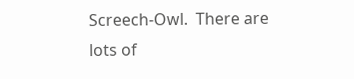Screech-Owl.  There are lots of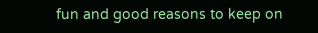fun and good reasons to keep on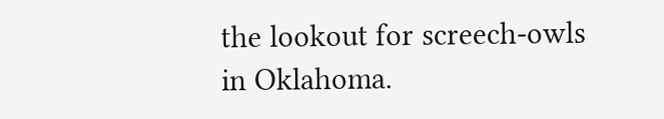the lookout for screech-owls in Oklahoma.